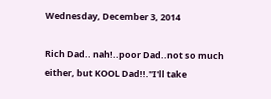Wednesday, December 3, 2014

Rich Dad.. nah!..poor Dad..not so much either, but KOOL Dad!!."I'll take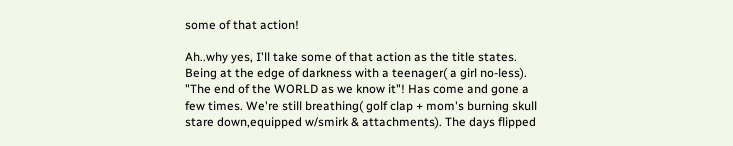some of that action!

Ah..why yes, I'll take some of that action as the title states. Being at the edge of darkness with a teenager( a girl no-less). "The end of the WORLD as we know it"! Has come and gone a few times. We're still breathing( golf clap + mom's burning skull stare down,equipped w/smirk & attachments). The days flipped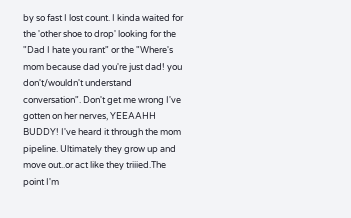by so fast I lost count. I kinda waited for the 'other shoe to drop' looking for the "Dad I hate you rant" or the "Where's mom because dad you're just dad! you don't/wouldn't understand conversation". Don't get me wrong I've gotten on her nerves, YEEAAHH BUDDY! I've heard it through the mom pipeline. Ultimately they grow up and move out..or act like they triiied.The point I'm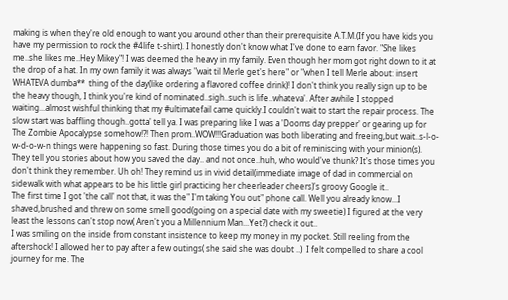making is when they're old enough to want you around other than their prerequisite A.T.M.(If you have kids you have my permission to rock the #4life t-shirt). I honestly don't know what I've done to earn favor. "She likes me..she likes me..Hey Mikey"! I was deemed the heavy in my family. Even though her mom got right down to it at the drop of a hat. In my own family it was always "wait til Merle get's here" or "when I tell Merle about: insert WHATEVA dumba**  thing of the day(like ordering a flavored coffee drink)! I don't think you really sign up to be the heavy though, I think you're kind of nominated..sigh..such is life..whateva'. After awhile I stopped waiting...almost wishful thinking that my #ultimatefail came quickly.I couldn't wait to start the repair process. The slow start was baffling though..gotta' tell ya. I was preparing like I was a 'Dooms day prepper' or gearing up for The Zombie Apocalypse somehow!?! Then prom..WOW!!!Graduation was both liberating and freeing,but wait..s-l-o-w-d-o-w-n things were happening so fast. During those times you do a bit of reminiscing with your minion(s). They tell you stories about how you saved the day.. and not once..huh, who would've thunk? It's those times you don't think they remember. Uh oh! They remind us in vivid detail(immediate image of dad in commercial on sidewalk with what appears to be his little girl practicing her cheerleader cheers)'s groovy Google it..
The first time I got 'the call' not that, it was the" I'm taking You out" phone call. Well you already know...I shaved,brushed and threw on some smell good(going on a special date with my sweetie) I figured at the very least the lessons can't stop now( Aren't you a Millennium Man...Yet?) check it out..
I was smiling on the inside from constant insistence to keep my money in my pocket. Still reeling from the aftershock! I allowed her to pay after a few outings( she said she was doubt ..)  I felt compelled to share a cool journey for me. The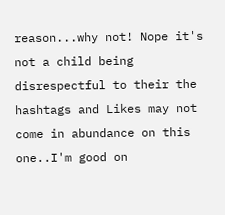reason...why not! Nope it's not a child being disrespectful to their the hashtags and Likes may not come in abundance on this one..I'm good on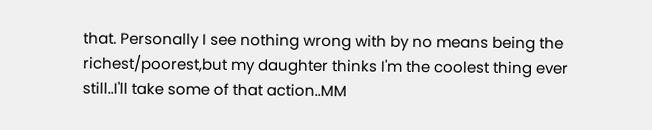that. Personally I see nothing wrong with by no means being the richest/poorest,but my daughter thinks I'm the coolest thing ever still..I'll take some of that action..MM